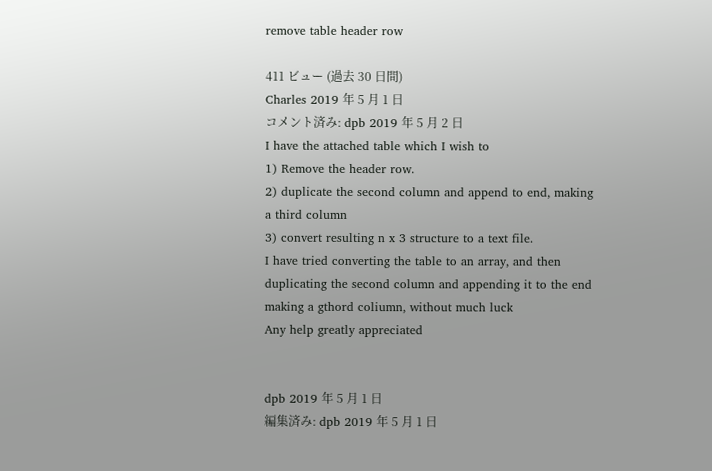remove table header row

411 ビュー (過去 30 日間)
Charles 2019 年 5 月 1 日
コメント済み: dpb 2019 年 5 月 2 日
I have the attached table which I wish to
1) Remove the header row.
2) duplicate the second column and append to end, making a third column
3) convert resulting n x 3 structure to a text file.
I have tried converting the table to an array, and then duplicating the second column and appending it to the end making a gthord coliumn, without much luck
Any help greatly appreciated


dpb 2019 年 5 月 1 日
編集済み: dpb 2019 年 5 月 1 日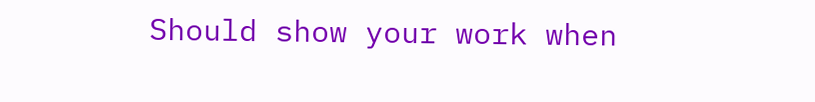Should show your work when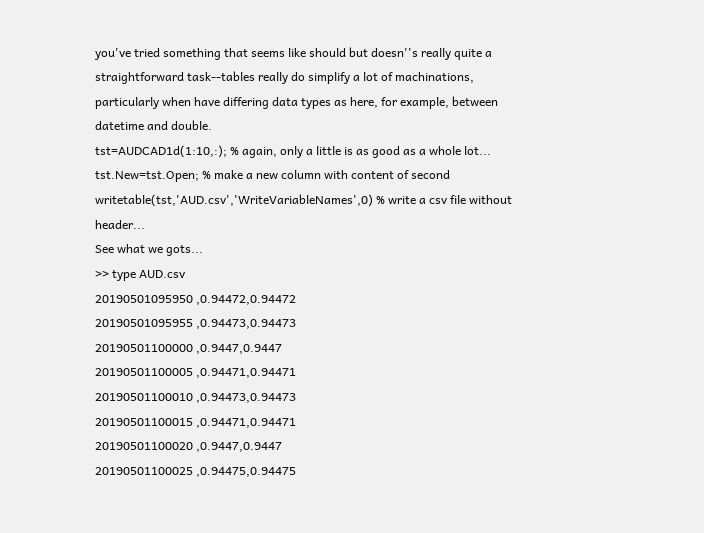you've tried something that seems like should but doesn''s really quite a straightforward task--tables really do simplify a lot of machinations, particularly when have differing data types as here, for example, between datetime and double.
tst=AUDCAD1d(1:10,:); % again, only a little is as good as a whole lot...
tst.New=tst.Open; % make a new column with content of second
writetable(tst,'AUD.csv','WriteVariableNames',0) % write a csv file without header...
See what we gots...
>> type AUD.csv
20190501095950 ,0.94472,0.94472
20190501095955 ,0.94473,0.94473
20190501100000 ,0.9447,0.9447
20190501100005 ,0.94471,0.94471
20190501100010 ,0.94473,0.94473
20190501100015 ,0.94471,0.94471
20190501100020 ,0.9447,0.9447
20190501100025 ,0.94475,0.94475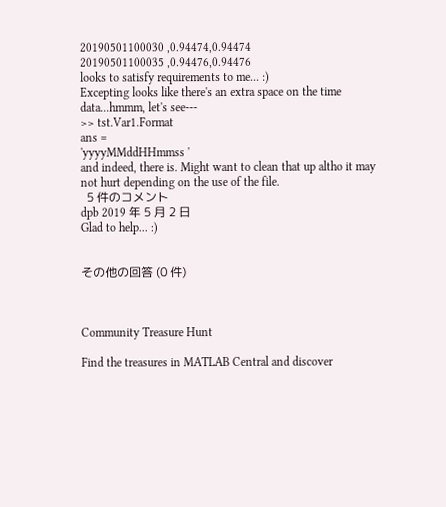20190501100030 ,0.94474,0.94474
20190501100035 ,0.94476,0.94476
looks to satisfy requirements to me... :)
Excepting looks like there's an extra space on the time data...hmmm, let's see---
>> tst.Var1.Format
ans =
'yyyyMMddHHmmss '
and indeed, there is. Might want to clean that up altho it may not hurt depending on the use of the file.
  5 件のコメント
dpb 2019 年 5 月 2 日
Glad to help... :)


その他の回答 (0 件)



Community Treasure Hunt

Find the treasures in MATLAB Central and discover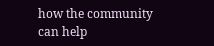how the community can help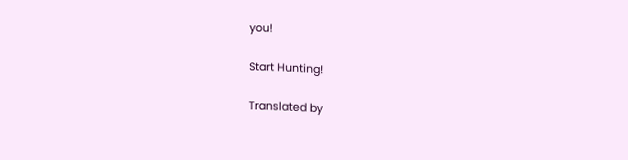you!

Start Hunting!

Translated by